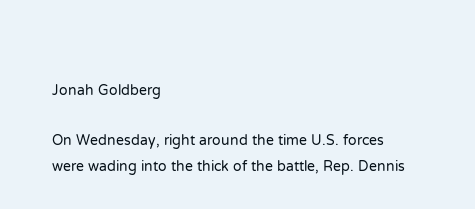Jonah Goldberg

On Wednesday, right around the time U.S. forces were wading into the thick of the battle, Rep. Dennis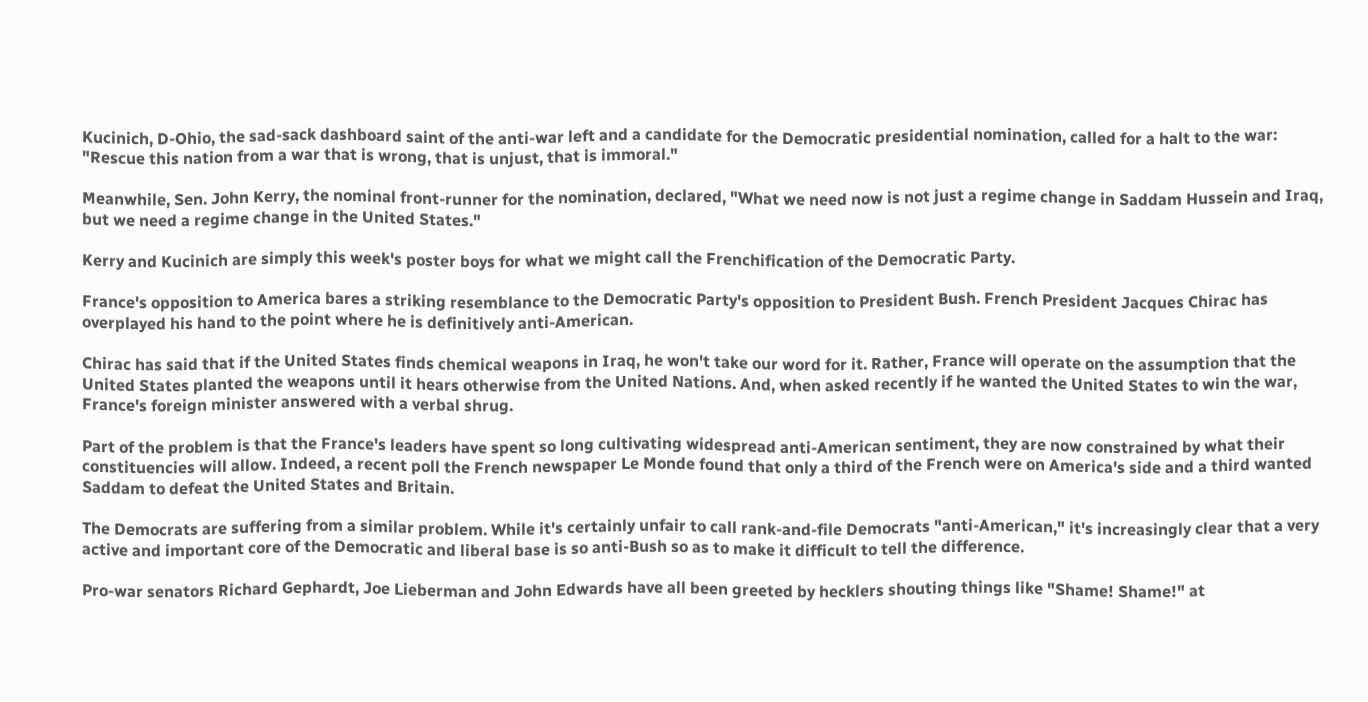Kucinich, D-Ohio, the sad-sack dashboard saint of the anti-war left and a candidate for the Democratic presidential nomination, called for a halt to the war: "Rescue this nation from a war that is wrong, that is unjust, that is immoral."

Meanwhile, Sen. John Kerry, the nominal front-runner for the nomination, declared, "What we need now is not just a regime change in Saddam Hussein and Iraq, but we need a regime change in the United States."

Kerry and Kucinich are simply this week's poster boys for what we might call the Frenchification of the Democratic Party.

France's opposition to America bares a striking resemblance to the Democratic Party's opposition to President Bush. French President Jacques Chirac has overplayed his hand to the point where he is definitively anti-American.

Chirac has said that if the United States finds chemical weapons in Iraq, he won't take our word for it. Rather, France will operate on the assumption that the United States planted the weapons until it hears otherwise from the United Nations. And, when asked recently if he wanted the United States to win the war, France's foreign minister answered with a verbal shrug.

Part of the problem is that the France's leaders have spent so long cultivating widespread anti-American sentiment, they are now constrained by what their constituencies will allow. Indeed, a recent poll the French newspaper Le Monde found that only a third of the French were on America's side and a third wanted Saddam to defeat the United States and Britain.

The Democrats are suffering from a similar problem. While it's certainly unfair to call rank-and-file Democrats "anti-American," it's increasingly clear that a very active and important core of the Democratic and liberal base is so anti-Bush so as to make it difficult to tell the difference.

Pro-war senators Richard Gephardt, Joe Lieberman and John Edwards have all been greeted by hecklers shouting things like "Shame! Shame!" at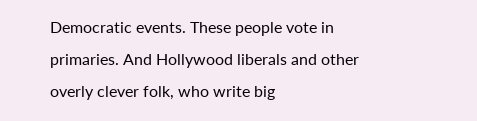Democratic events. These people vote in primaries. And Hollywood liberals and other overly clever folk, who write big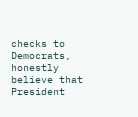checks to Democrats, honestly believe that President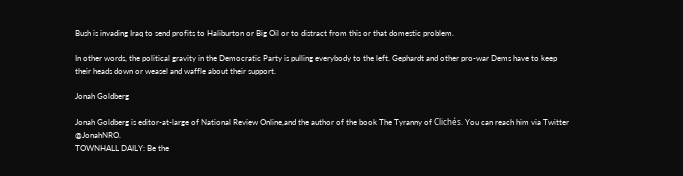Bush is invading Iraq to send profits to Haliburton or Big Oil or to distract from this or that domestic problem.

In other words, the political gravity in the Democratic Party is pulling everybody to the left. Gephardt and other pro-war Dems have to keep their heads down or weasel and waffle about their support.

Jonah Goldberg

Jonah Goldberg is editor-at-large of National Review Online,and the author of the book The Tyranny of Clichés. You can reach him via Twitter @JonahNRO.
TOWNHALL DAILY: Be the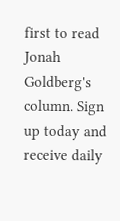first to read Jonah Goldberg's column. Sign up today and receive daily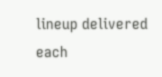lineup delivered each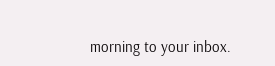morning to your inbox.